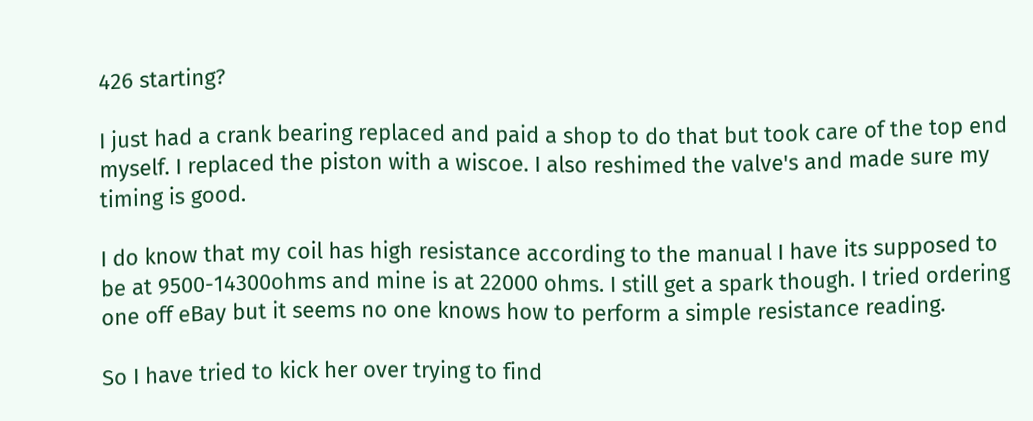426 starting?

I just had a crank bearing replaced and paid a shop to do that but took care of the top end myself. I replaced the piston with a wiscoe. I also reshimed the valve's and made sure my timing is good.

I do know that my coil has high resistance according to the manual I have its supposed to be at 9500-14300ohms and mine is at 22000 ohms. I still get a spark though. I tried ordering one off eBay but it seems no one knows how to perform a simple resistance reading.

So I have tried to kick her over trying to find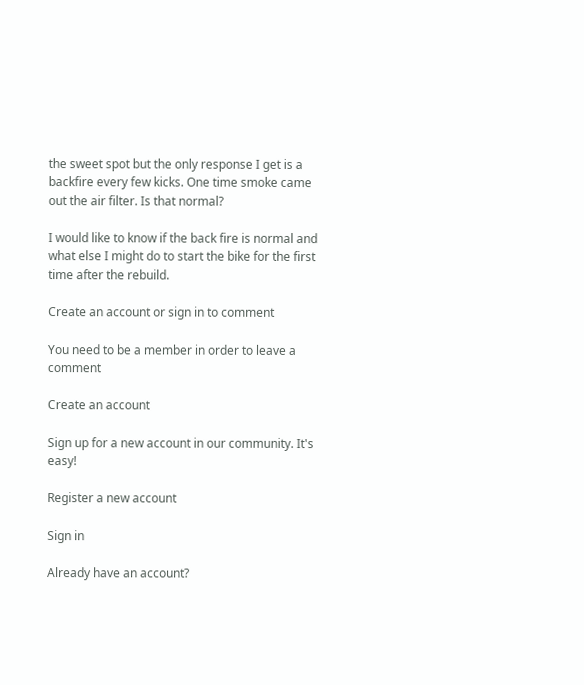the sweet spot but the only response I get is a backfire every few kicks. One time smoke came out the air filter. Is that normal?

I would like to know if the back fire is normal and what else I might do to start the bike for the first time after the rebuild.

Create an account or sign in to comment

You need to be a member in order to leave a comment

Create an account

Sign up for a new account in our community. It's easy!

Register a new account

Sign in

Already have an account?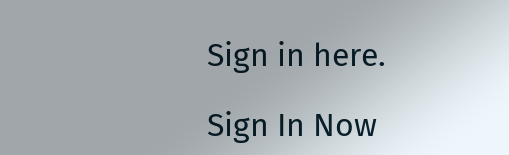Sign in here.

Sign In Now